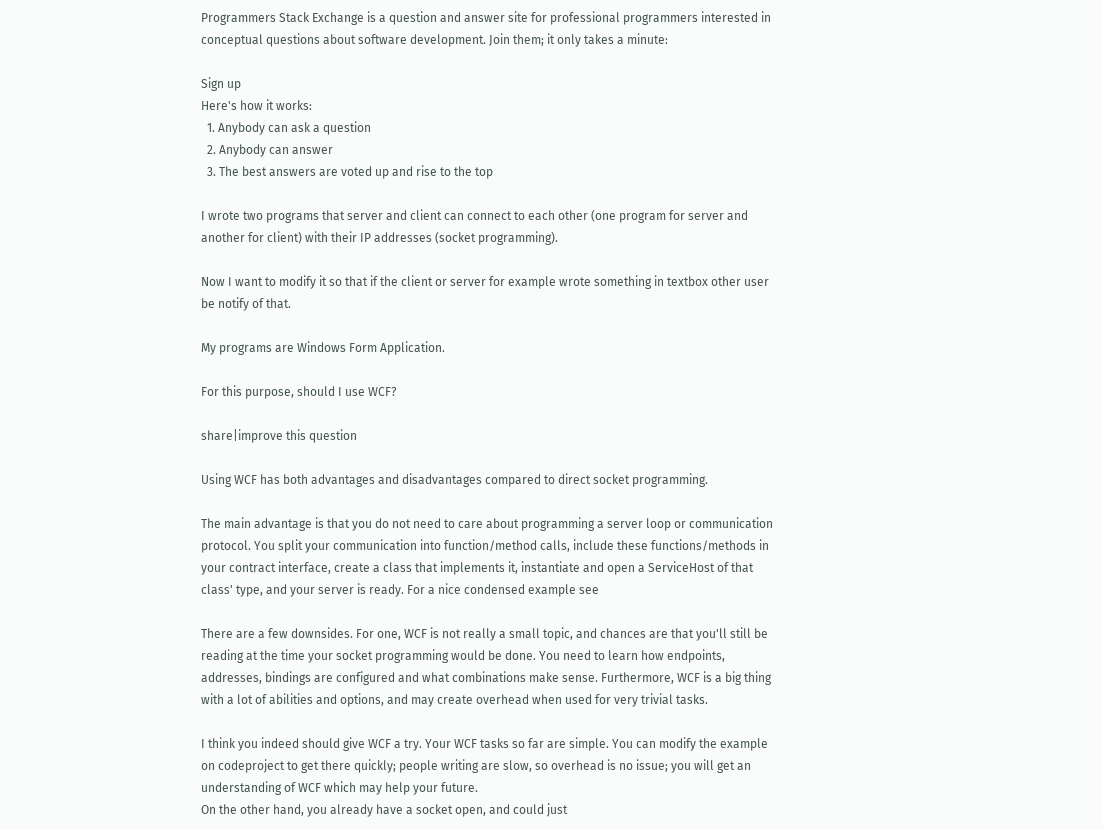Programmers Stack Exchange is a question and answer site for professional programmers interested in conceptual questions about software development. Join them; it only takes a minute:

Sign up
Here's how it works:
  1. Anybody can ask a question
  2. Anybody can answer
  3. The best answers are voted up and rise to the top

I wrote two programs that server and client can connect to each other (one program for server and another for client) with their IP addresses (socket programming).

Now I want to modify it so that if the client or server for example wrote something in textbox other user be notify of that.

My programs are Windows Form Application.

For this purpose, should I use WCF?

share|improve this question

Using WCF has both advantages and disadvantages compared to direct socket programming.

The main advantage is that you do not need to care about programming a server loop or communication protocol. You split your communication into function/method calls, include these functions/methods in your contract interface, create a class that implements it, instantiate and open a ServiceHost of that class' type, and your server is ready. For a nice condensed example see

There are a few downsides. For one, WCF is not really a small topic, and chances are that you'll still be reading at the time your socket programming would be done. You need to learn how endpoints, addresses, bindings are configured and what combinations make sense. Furthermore, WCF is a big thing with a lot of abilities and options, and may create overhead when used for very trivial tasks.

I think you indeed should give WCF a try. Your WCF tasks so far are simple. You can modify the example on codeproject to get there quickly; people writing are slow, so overhead is no issue; you will get an understanding of WCF which may help your future.
On the other hand, you already have a socket open, and could just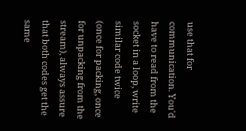use that for communication. You'd have to read from the socket in a loop, write similar code twice (once for packing, once for unpacking from the stream), always assure that both codes get the same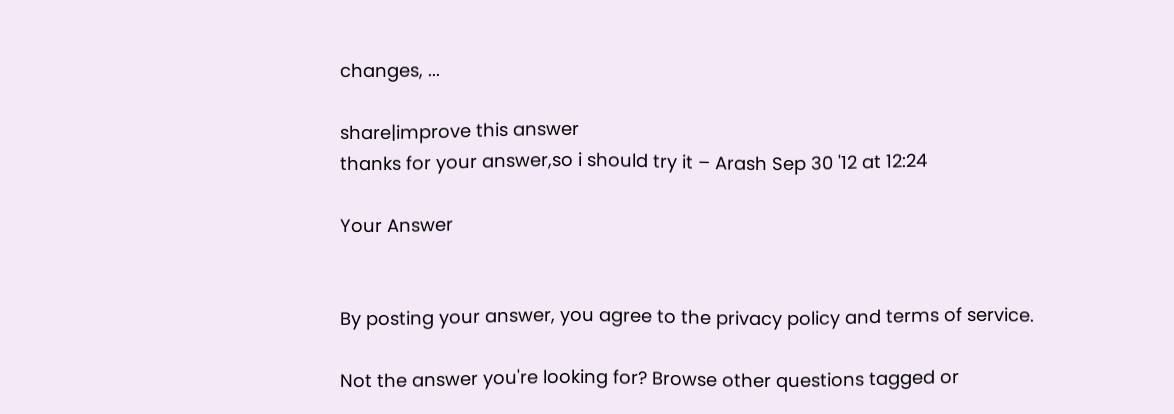changes, ...

share|improve this answer
thanks for your answer,so i should try it – Arash Sep 30 '12 at 12:24

Your Answer


By posting your answer, you agree to the privacy policy and terms of service.

Not the answer you're looking for? Browse other questions tagged or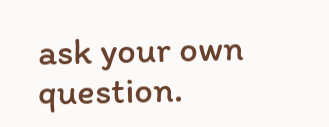ask your own question.